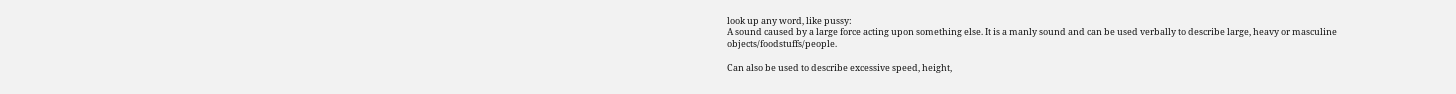look up any word, like pussy:
A sound caused by a large force acting upon something else. It is a manly sound and can be used verbally to describe large, heavy or masculine objects/foodstuffs/people.

Can also be used to describe excessive speed, height,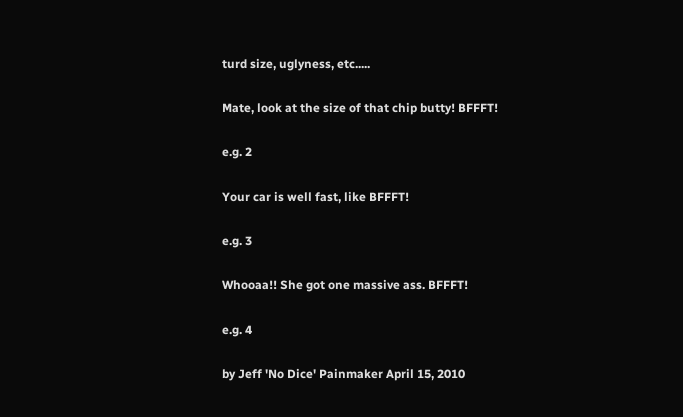turd size, uglyness, etc.....

Mate, look at the size of that chip butty! BFFFT!

e.g. 2

Your car is well fast, like BFFFT!

e.g. 3

Whooaa!! She got one massive ass. BFFFT!

e.g. 4

by Jeff 'No Dice' Painmaker April 15, 2010